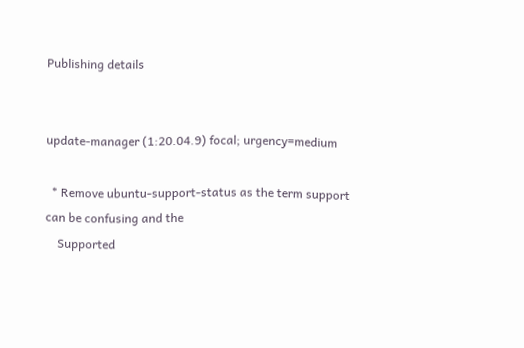Publishing details


update-manager (1:20.04.9) focal; urgency=medium

  * Remove ubuntu-support-status as the term support can be confusing and the
    Supported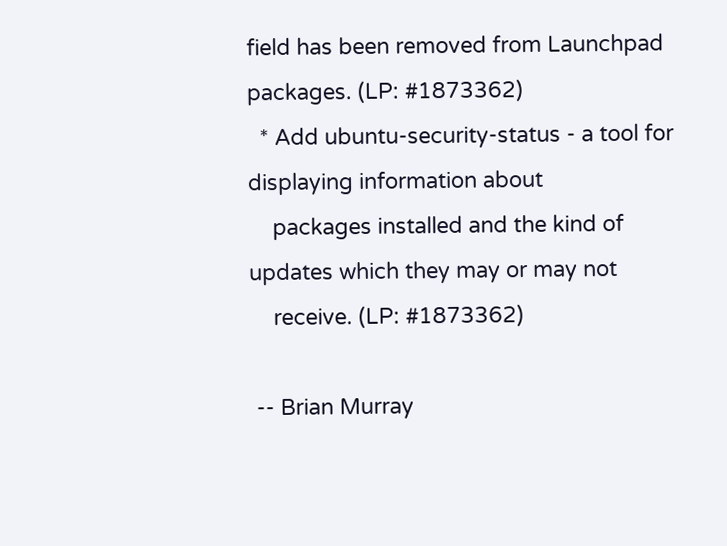field has been removed from Launchpad packages. (LP: #1873362)
  * Add ubuntu-security-status - a tool for displaying information about
    packages installed and the kind of updates which they may or may not
    receive. (LP: #1873362)

 -- Brian Murray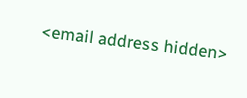<email address hidden>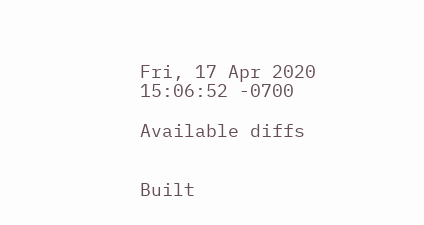Fri, 17 Apr 2020 15:06:52 -0700

Available diffs


Built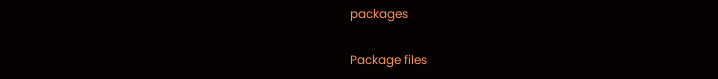packages

Package files